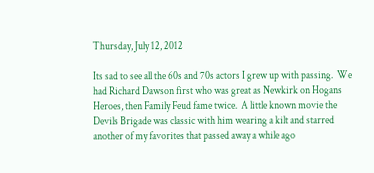Thursday, July 12, 2012

Its sad to see all the 60s and 70s actors I grew up with passing.  We had Richard Dawson first who was great as Newkirk on Hogans Heroes, then Family Feud fame twice.  A little known movie the Devils Brigade was classic with him wearing a kilt and starred another of my favorites that passed away a while ago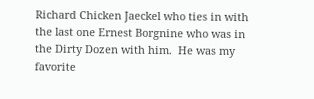Richard Chicken Jaeckel who ties in with the last one Ernest Borgnine who was in the Dirty Dozen with him.  He was my favorite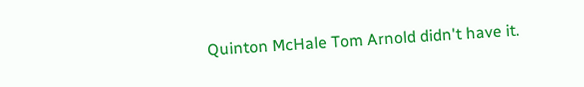Quinton McHale Tom Arnold didn't have it.